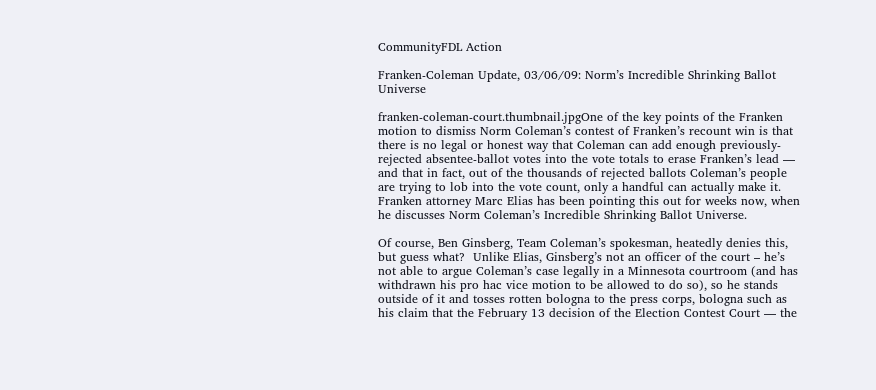CommunityFDL Action

Franken-Coleman Update, 03/06/09: Norm’s Incredible Shrinking Ballot Universe

franken-coleman-court.thumbnail.jpgOne of the key points of the Franken motion to dismiss Norm Coleman’s contest of Franken’s recount win is that there is no legal or honest way that Coleman can add enough previously-rejected absentee-ballot votes into the vote totals to erase Franken’s lead — and that in fact, out of the thousands of rejected ballots Coleman’s people are trying to lob into the vote count, only a handful can actually make it.   Franken attorney Marc Elias has been pointing this out for weeks now, when he discusses Norm Coleman’s Incredible Shrinking Ballot Universe.

Of course, Ben Ginsberg, Team Coleman’s spokesman, heatedly denies this, but guess what?  Unlike Elias, Ginsberg’s not an officer of the court – he’s not able to argue Coleman’s case legally in a Minnesota courtroom (and has withdrawn his pro hac vice motion to be allowed to do so), so he stands outside of it and tosses rotten bologna to the press corps, bologna such as his claim that the February 13 decision of the Election Contest Court — the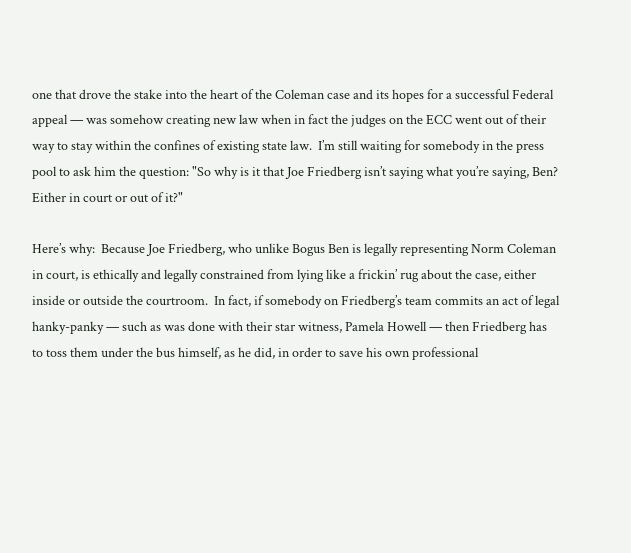one that drove the stake into the heart of the Coleman case and its hopes for a successful Federal appeal — was somehow creating new law when in fact the judges on the ECC went out of their way to stay within the confines of existing state law.  I’m still waiting for somebody in the press pool to ask him the question: "So why is it that Joe Friedberg isn’t saying what you’re saying, Ben?  Either in court or out of it?"

Here’s why:  Because Joe Friedberg, who unlike Bogus Ben is legally representing Norm Coleman in court, is ethically and legally constrained from lying like a frickin’ rug about the case, either inside or outside the courtroom.  In fact, if somebody on Friedberg’s team commits an act of legal hanky-panky — such as was done with their star witness, Pamela Howell — then Friedberg has to toss them under the bus himself, as he did, in order to save his own professional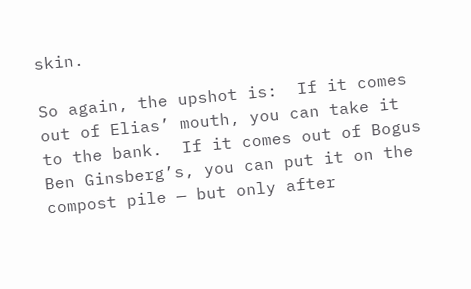skin.

So again, the upshot is:  If it comes out of Elias’ mouth, you can take it to the bank.  If it comes out of Bogus Ben Ginsberg’s, you can put it on the compost pile — but only after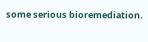some serious bioremediation.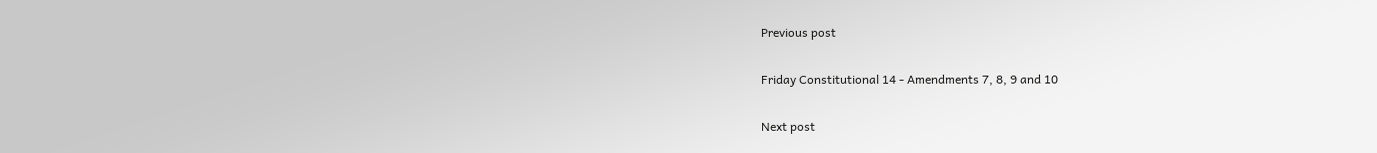Previous post

Friday Constitutional 14 - Amendments 7, 8, 9 and 10

Next post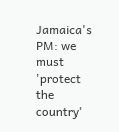Jamaica's PM: we must 'protect the country'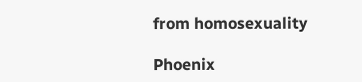from homosexuality

Phoenix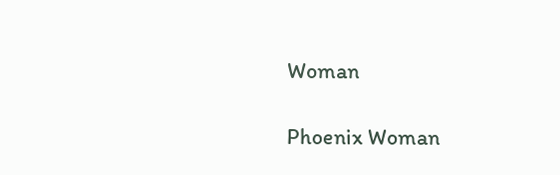Woman

Phoenix Woman